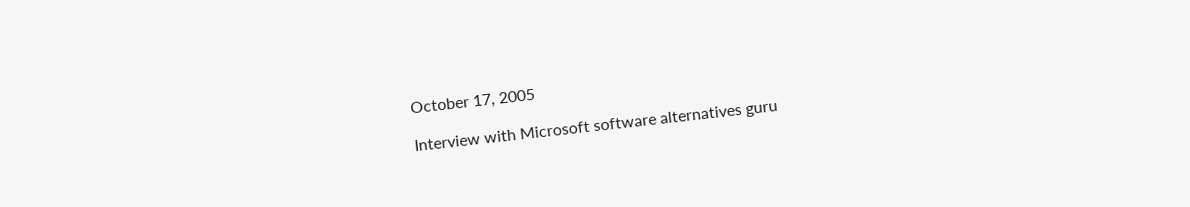October 17, 2005

Interview with Microsoft software alternatives guru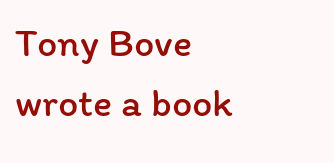Tony Bove wrote a book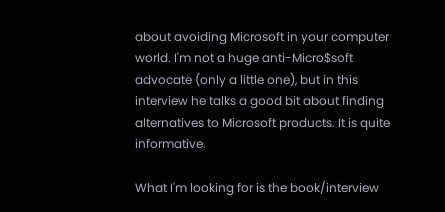about avoiding Microsoft in your computer world. I'm not a huge anti-Micro$soft advocate (only a little one), but in this interview he talks a good bit about finding alternatives to Microsoft products. It is quite informative.

What I'm looking for is the book/interview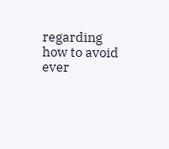regarding how to avoid ever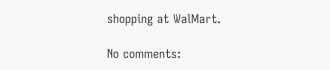shopping at WalMart.

No comments: